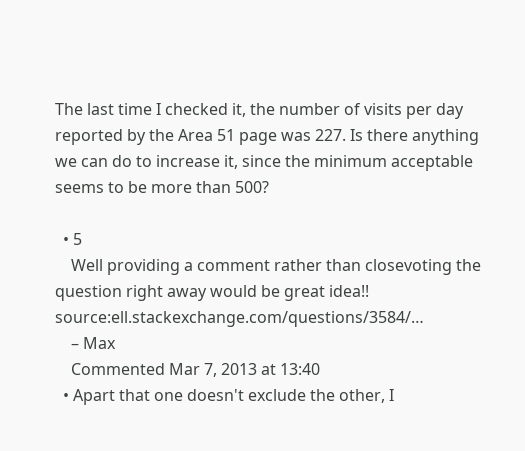The last time I checked it, the number of visits per day reported by the Area 51 page was 227. Is there anything we can do to increase it, since the minimum acceptable seems to be more than 500?

  • 5
    Well providing a comment rather than closevoting the question right away would be great idea!! source:ell.stackexchange.com/questions/3584/…
    – Max
    Commented Mar 7, 2013 at 13:40
  • Apart that one doesn't exclude the other, I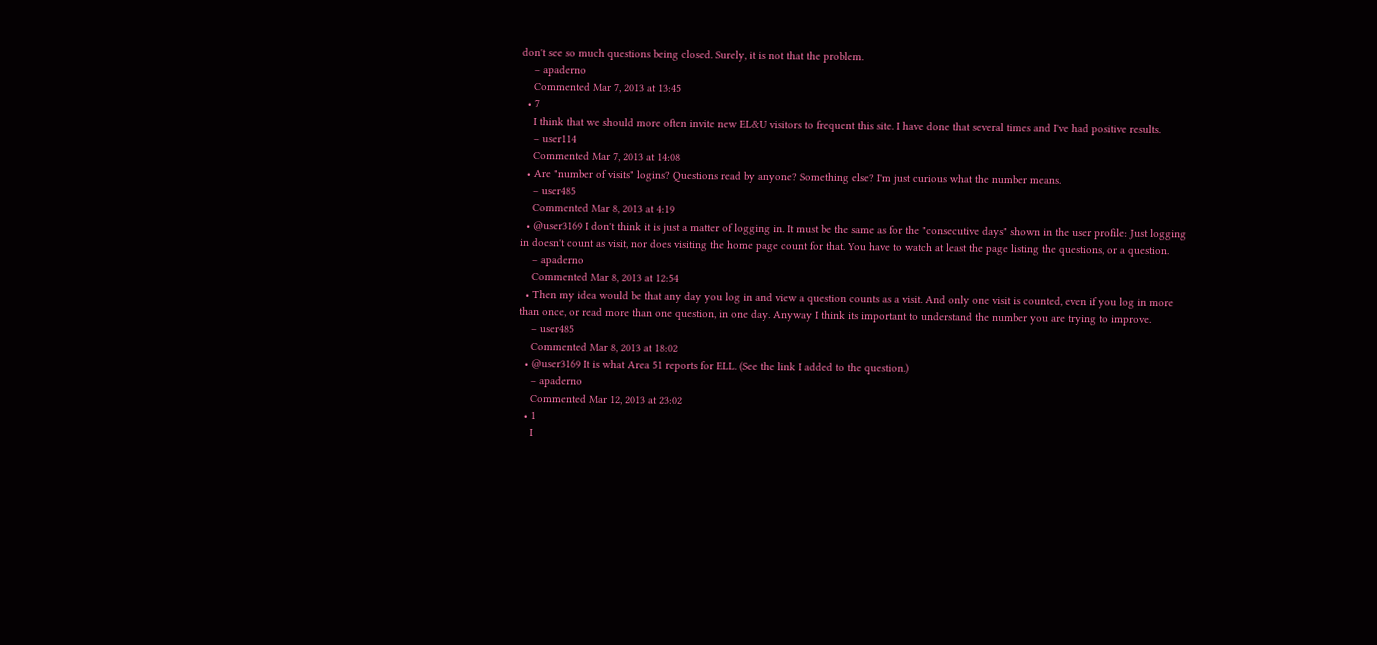don't see so much questions being closed. Surely, it is not that the problem.
    – apaderno
    Commented Mar 7, 2013 at 13:45
  • 7
    I think that we should more often invite new EL&U visitors to frequent this site. I have done that several times and I've had positive results.
    – user114
    Commented Mar 7, 2013 at 14:08
  • Are "number of visits" logins? Questions read by anyone? Something else? I'm just curious what the number means.
    – user485
    Commented Mar 8, 2013 at 4:19
  • @user3169 I don't think it is just a matter of logging in. It must be the same as for the "consecutive days" shown in the user profile: Just logging in doesn't count as visit, nor does visiting the home page count for that. You have to watch at least the page listing the questions, or a question.
    – apaderno
    Commented Mar 8, 2013 at 12:54
  • Then my idea would be that any day you log in and view a question counts as a visit. And only one visit is counted, even if you log in more than once, or read more than one question, in one day. Anyway I think its important to understand the number you are trying to improve.
    – user485
    Commented Mar 8, 2013 at 18:02
  • @user3169 It is what Area 51 reports for ELL. (See the link I added to the question.)
    – apaderno
    Commented Mar 12, 2013 at 23:02
  • 1
    I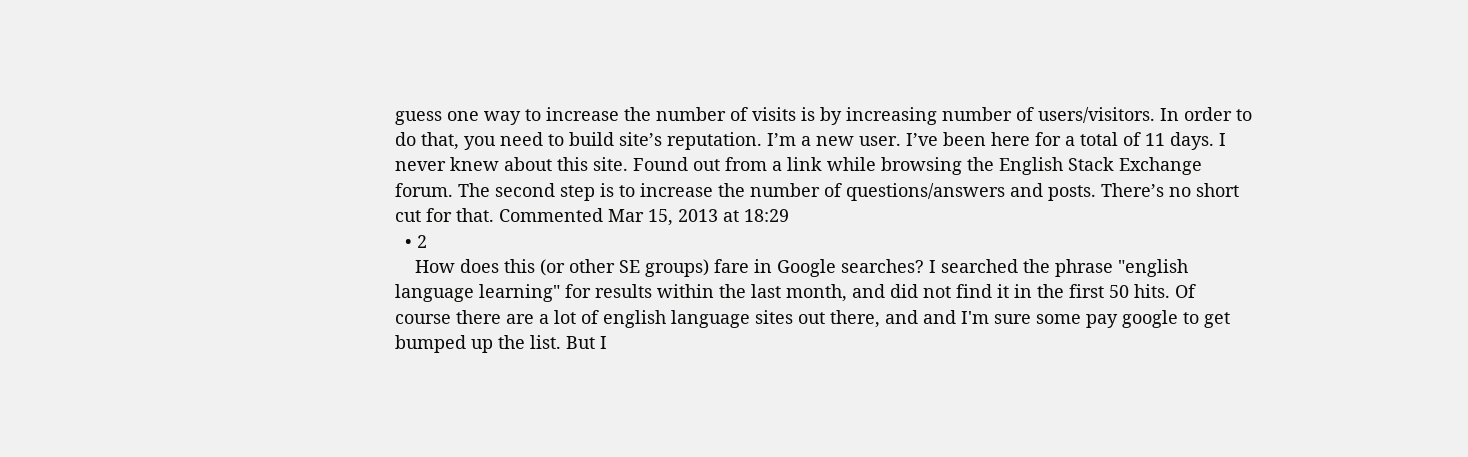guess one way to increase the number of visits is by increasing number of users/visitors. In order to do that, you need to build site’s reputation. I’m a new user. I’ve been here for a total of 11 days. I never knew about this site. Found out from a link while browsing the English Stack Exchange forum. The second step is to increase the number of questions/answers and posts. There’s no short cut for that. Commented Mar 15, 2013 at 18:29
  • 2
    How does this (or other SE groups) fare in Google searches? I searched the phrase "english language learning" for results within the last month, and did not find it in the first 50 hits. Of course there are a lot of english language sites out there, and and I'm sure some pay google to get bumped up the list. But I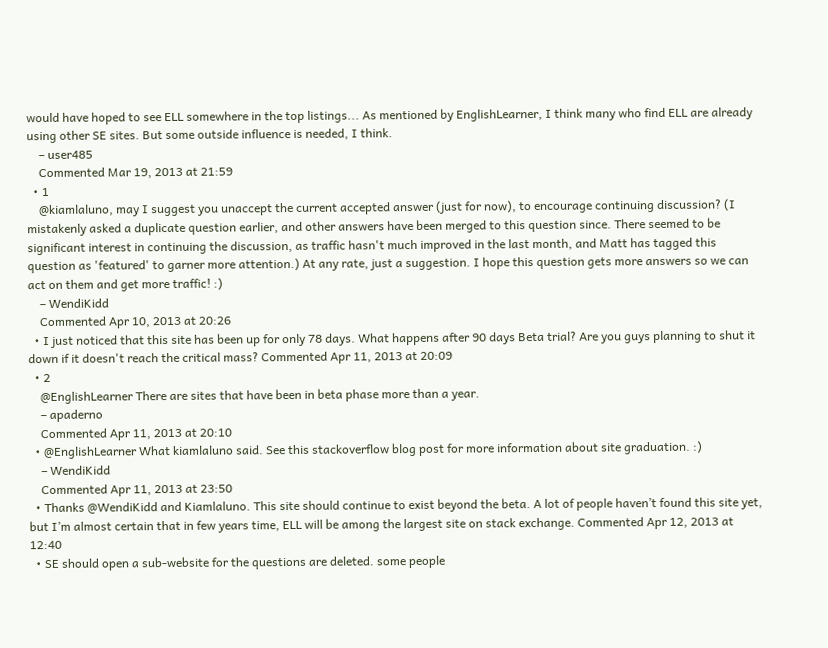would have hoped to see ELL somewhere in the top listings... As mentioned by EnglishLearner, I think many who find ELL are already using other SE sites. But some outside influence is needed, I think.
    – user485
    Commented Mar 19, 2013 at 21:59
  • 1
    @kiamlaluno, may I suggest you unaccept the current accepted answer (just for now), to encourage continuing discussion? (I mistakenly asked a duplicate question earlier, and other answers have been merged to this question since. There seemed to be significant interest in continuing the discussion, as traffic hasn't much improved in the last month, and Matt has tagged this question as 'featured' to garner more attention.) At any rate, just a suggestion. I hope this question gets more answers so we can act on them and get more traffic! :)
    – WendiKidd
    Commented Apr 10, 2013 at 20:26
  • I just noticed that this site has been up for only 78 days. What happens after 90 days Beta trial? Are you guys planning to shut it down if it doesn't reach the critical mass? Commented Apr 11, 2013 at 20:09
  • 2
    @EnglishLearner There are sites that have been in beta phase more than a year.
    – apaderno
    Commented Apr 11, 2013 at 20:10
  • @EnglishLearner What kiamlaluno said. See this stackoverflow blog post for more information about site graduation. :)
    – WendiKidd
    Commented Apr 11, 2013 at 23:50
  • Thanks @WendiKidd and Kiamlaluno. This site should continue to exist beyond the beta. A lot of people haven’t found this site yet, but I’m almost certain that in few years time, ELL will be among the largest site on stack exchange. Commented Apr 12, 2013 at 12:40
  • SE should open a sub-website for the questions are deleted. some people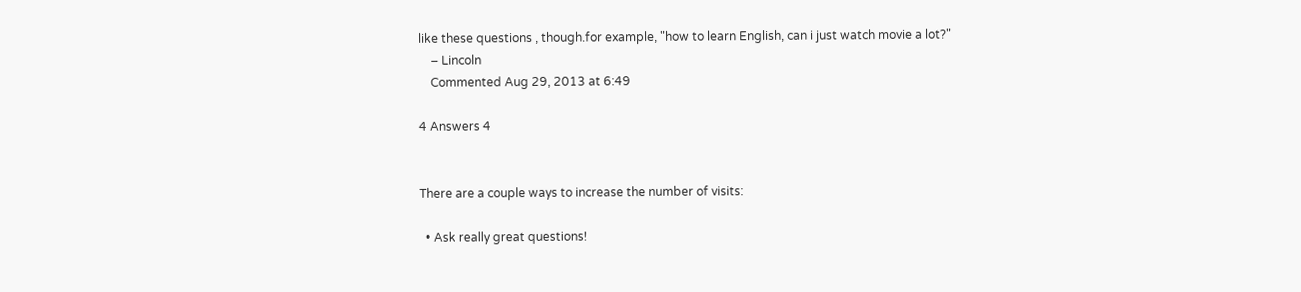like these questions , though.for example, "how to learn English, can i just watch movie a lot?"
    – Lincoln
    Commented Aug 29, 2013 at 6:49

4 Answers 4


There are a couple ways to increase the number of visits:

  • Ask really great questions!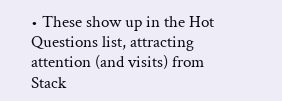• These show up in the Hot Questions list, attracting attention (and visits) from Stack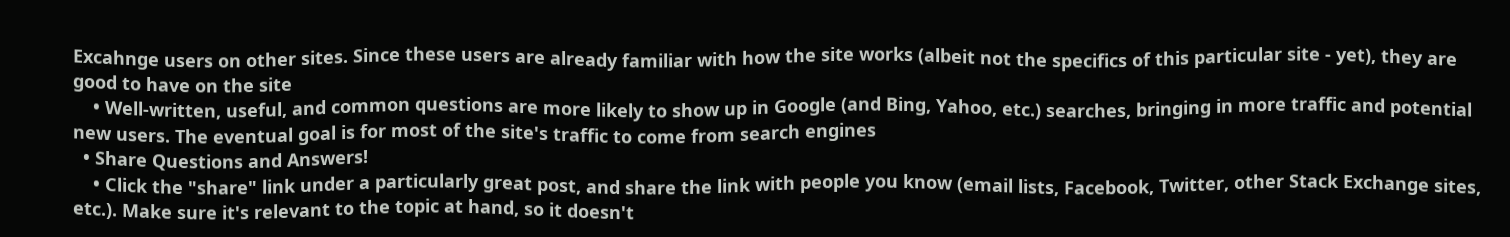Excahnge users on other sites. Since these users are already familiar with how the site works (albeit not the specifics of this particular site - yet), they are good to have on the site
    • Well-written, useful, and common questions are more likely to show up in Google (and Bing, Yahoo, etc.) searches, bringing in more traffic and potential new users. The eventual goal is for most of the site's traffic to come from search engines
  • Share Questions and Answers!
    • Click the "share" link under a particularly great post, and share the link with people you know (email lists, Facebook, Twitter, other Stack Exchange sites, etc.). Make sure it's relevant to the topic at hand, so it doesn't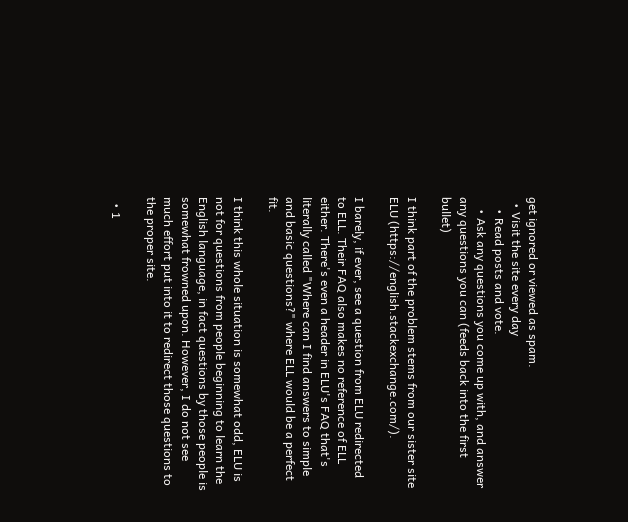get ignored or viewed as spam.
  • Visit the site every day
    • Read posts and vote.
    • Ask any questions you come up with, and answer any questions you can (feeds back into the first bullet)

I think part of the problem stems from our sister site ELU (https://english.stackexchange.com/).

I barely, if ever, see a question from ELU redirected to ELL. Their FAQ also makes no reference of ELL either. There's even a header in ELU's FAQ that's literally called "Where can I find answers to simple and basic questions?" where ELL would be a perfect fit.

I think this whole situation is somewhat odd, ELU is not for questions from people beginning to learn the English language, in fact questions by those people is somewhat frowned upon. However, I do not see much effort put into it to redirect those questions to the proper site.

  • 1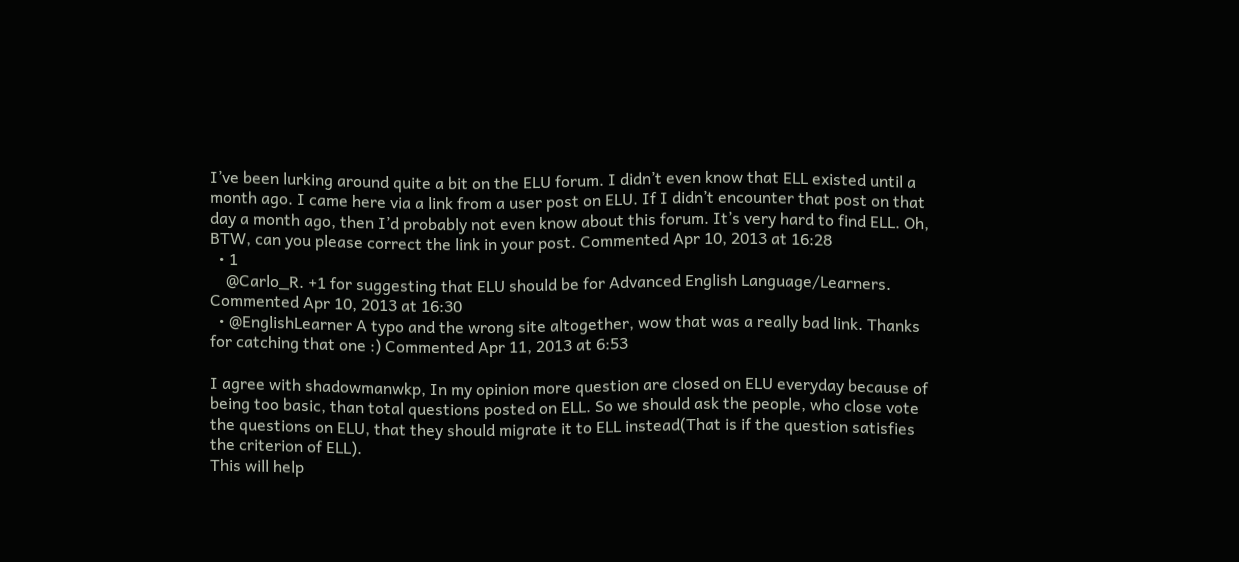I’ve been lurking around quite a bit on the ELU forum. I didn’t even know that ELL existed until a month ago. I came here via a link from a user post on ELU. If I didn’t encounter that post on that day a month ago, then I’d probably not even know about this forum. It’s very hard to find ELL. Oh, BTW, can you please correct the link in your post. Commented Apr 10, 2013 at 16:28
  • 1
    @Carlo_R. +1 for suggesting that ELU should be for Advanced English Language/Learners. Commented Apr 10, 2013 at 16:30
  • @EnglishLearner A typo and the wrong site altogether, wow that was a really bad link. Thanks for catching that one :) Commented Apr 11, 2013 at 6:53

I agree with shadowmanwkp, In my opinion more question are closed on ELU everyday because of being too basic, than total questions posted on ELL. So we should ask the people, who close vote the questions on ELU, that they should migrate it to ELL instead(That is if the question satisfies the criterion of ELL).
This will help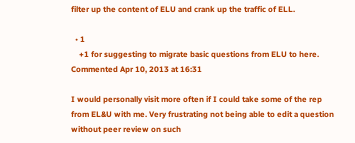filter up the content of ELU and crank up the traffic of ELL.

  • 1
    +1 for suggesting to migrate basic questions from ELU to here. Commented Apr 10, 2013 at 16:31

I would personally visit more often if I could take some of the rep from EL&U with me. Very frustrating not being able to edit a question without peer review on such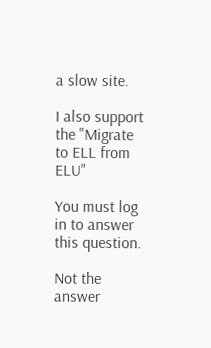a slow site.

I also support the "Migrate to ELL from ELU"

You must log in to answer this question.

Not the answer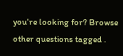you're looking for? Browse other questions tagged .